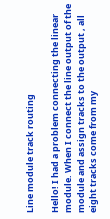Line module track routing

Hello! I had a problem connecting the linear module. When I connect the line output of the module and assign tracks to the output , all eight tracks come from my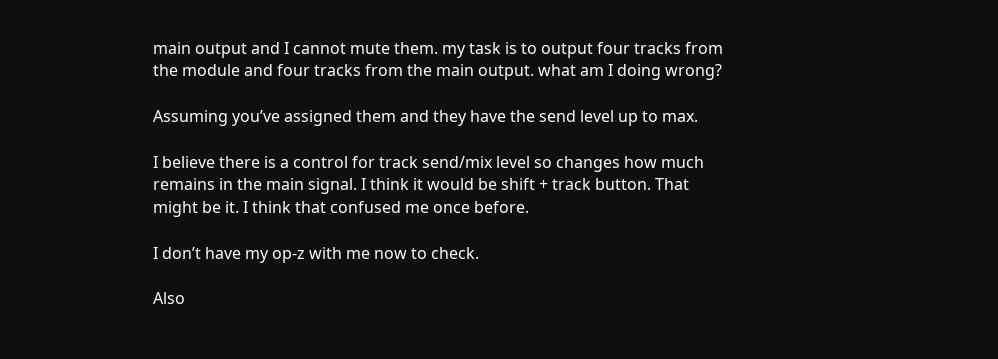main output and I cannot mute them. my task is to output four tracks from the module and four tracks from the main output. what am I doing wrong?

Assuming you’ve assigned them and they have the send level up to max.

I believe there is a control for track send/mix level so changes how much remains in the main signal. I think it would be shift + track button. That might be it. I think that confused me once before.

I don’t have my op-z with me now to check.

Also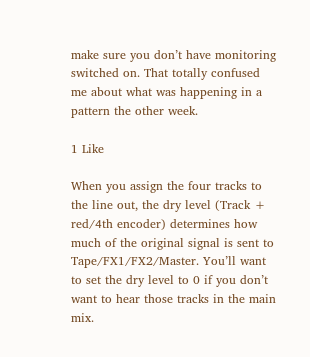make sure you don’t have monitoring switched on. That totally confused me about what was happening in a pattern the other week.

1 Like

When you assign the four tracks to the line out, the dry level (Track + red/4th encoder) determines how much of the original signal is sent to Tape/FX1/FX2/Master. You’ll want to set the dry level to 0 if you don’t want to hear those tracks in the main mix.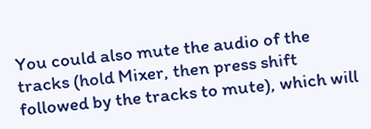You could also mute the audio of the tracks (hold Mixer, then press shift followed by the tracks to mute), which will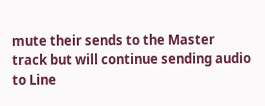mute their sends to the Master track but will continue sending audio to Line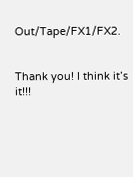Out/Tape/FX1/FX2.


Thank you! I think it’s it!!!